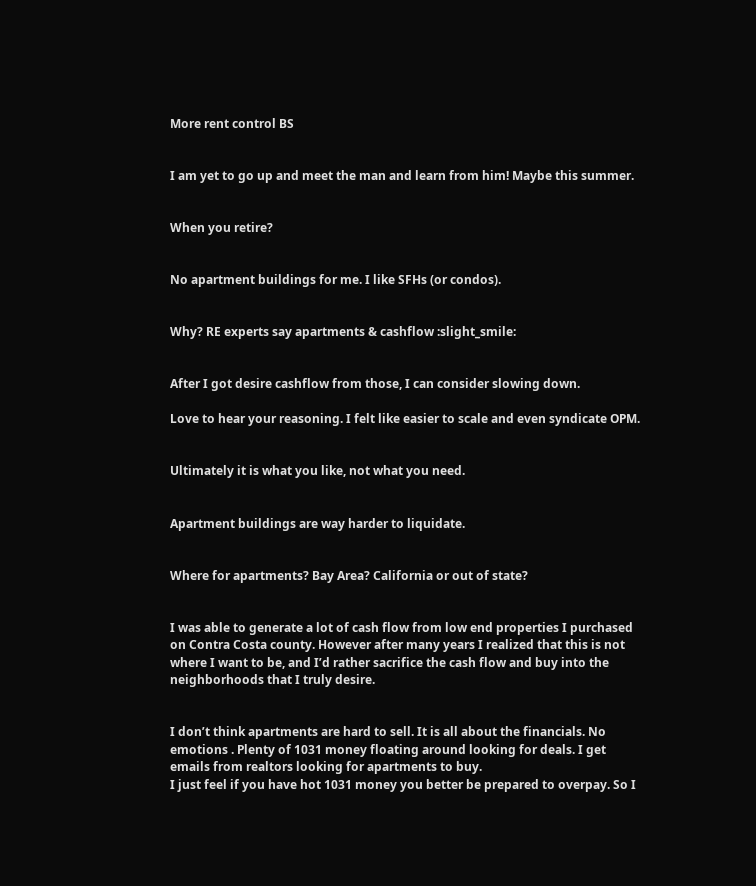More rent control BS


I am yet to go up and meet the man and learn from him! Maybe this summer.


When you retire?


No apartment buildings for me. I like SFHs (or condos).


Why? RE experts say apartments & cashflow :slight_smile:


After I got desire cashflow from those, I can consider slowing down.

Love to hear your reasoning. I felt like easier to scale and even syndicate OPM.


Ultimately it is what you like, not what you need.


Apartment buildings are way harder to liquidate.


Where for apartments? Bay Area? California or out of state?


I was able to generate a lot of cash flow from low end properties I purchased on Contra Costa county. However after many years I realized that this is not where I want to be, and I’d rather sacrifice the cash flow and buy into the neighborhoods that I truly desire.


I don’t think apartments are hard to sell. It is all about the financials. No emotions . Plenty of 1031 money floating around looking for deals. I get emails from realtors looking for apartments to buy.
I just feel if you have hot 1031 money you better be prepared to overpay. So I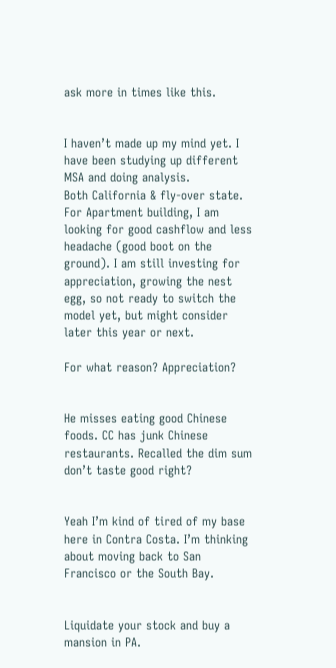ask more in times like this.


I haven’t made up my mind yet. I have been studying up different MSA and doing analysis.
Both California & fly-over state. For Apartment building, I am looking for good cashflow and less headache (good boot on the ground). I am still investing for appreciation, growing the nest egg, so not ready to switch the model yet, but might consider later this year or next.

For what reason? Appreciation?


He misses eating good Chinese foods. CC has junk Chinese restaurants. Recalled the dim sum don’t taste good right?


Yeah I’m kind of tired of my base here in Contra Costa. I’m thinking about moving back to San Francisco or the South Bay.


Liquidate your stock and buy a mansion in PA.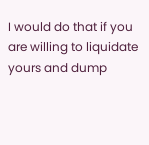I would do that if you are willing to liquidate yours and dump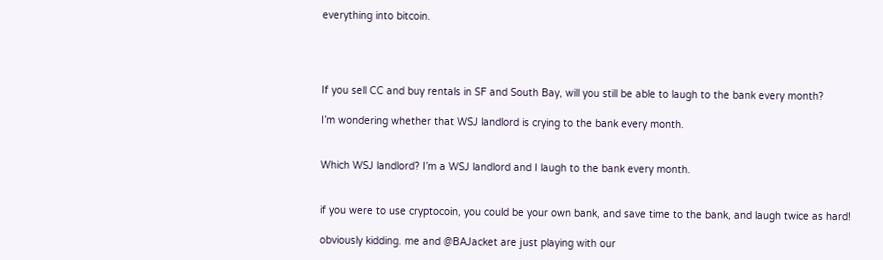everything into bitcoin.




If you sell CC and buy rentals in SF and South Bay, will you still be able to laugh to the bank every month?

I’m wondering whether that WSJ landlord is crying to the bank every month.


Which WSJ landlord? I’m a WSJ landlord and I laugh to the bank every month.


if you were to use cryptocoin, you could be your own bank, and save time to the bank, and laugh twice as hard!

obviously kidding. me and @BAJacket are just playing with our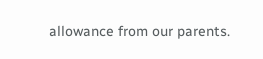allowance from our parents.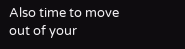Also time to move out of your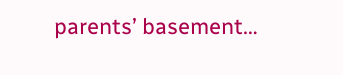parents’ basement…